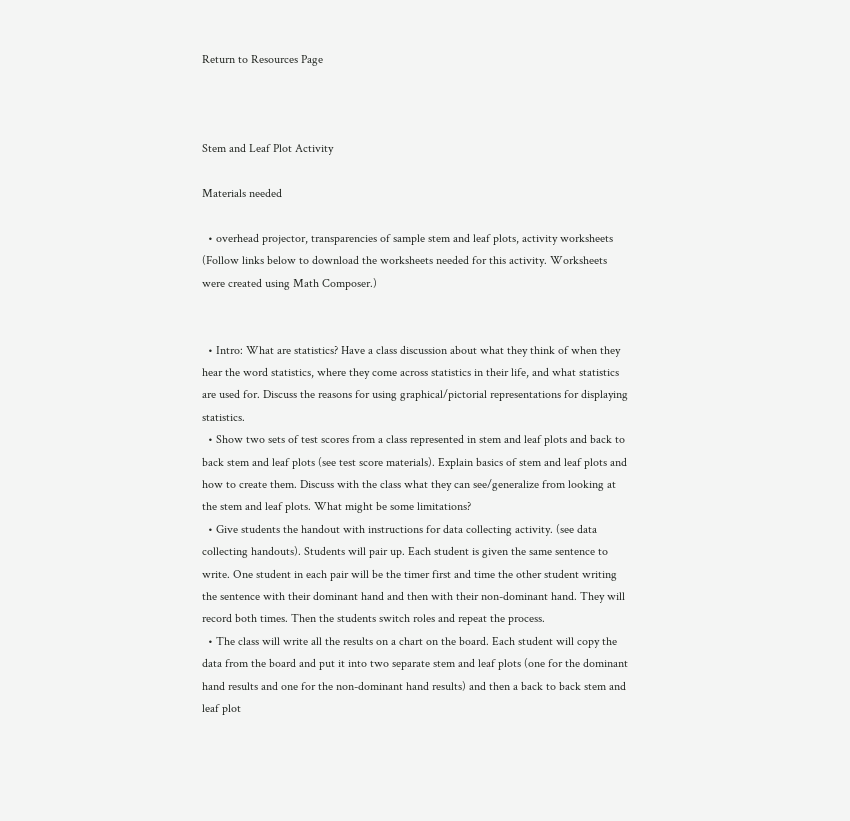Return to Resources Page



Stem and Leaf Plot Activity

Materials needed

  • overhead projector, transparencies of sample stem and leaf plots, activity worksheets (Follow links below to download the worksheets needed for this activity. Worksheets were created using Math Composer.)


  • Intro: What are statistics? Have a class discussion about what they think of when they hear the word statistics, where they come across statistics in their life, and what statistics are used for. Discuss the reasons for using graphical/pictorial representations for displaying statistics.
  • Show two sets of test scores from a class represented in stem and leaf plots and back to back stem and leaf plots (see test score materials). Explain basics of stem and leaf plots and how to create them. Discuss with the class what they can see/generalize from looking at the stem and leaf plots. What might be some limitations?
  • Give students the handout with instructions for data collecting activity. (see data collecting handouts). Students will pair up. Each student is given the same sentence to write. One student in each pair will be the timer first and time the other student writing the sentence with their dominant hand and then with their non-dominant hand. They will record both times. Then the students switch roles and repeat the process.
  • The class will write all the results on a chart on the board. Each student will copy the data from the board and put it into two separate stem and leaf plots (one for the dominant hand results and one for the non-dominant hand results) and then a back to back stem and leaf plot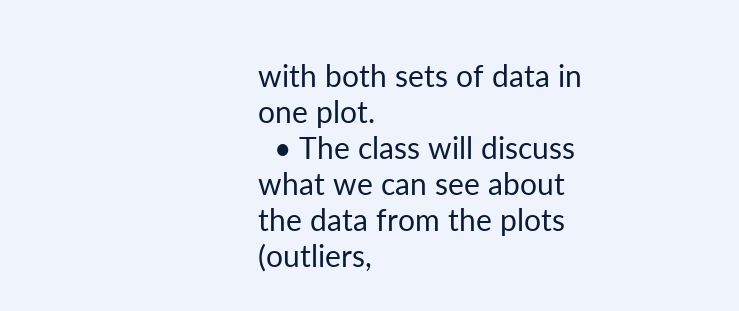with both sets of data in one plot.
  • The class will discuss what we can see about the data from the plots (outliers,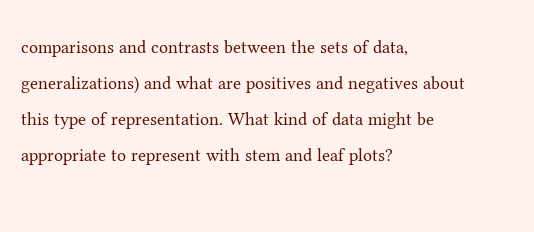comparisons and contrasts between the sets of data, generalizations) and what are positives and negatives about this type of representation. What kind of data might be appropriate to represent with stem and leaf plots?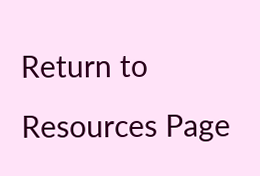Return to Resources Page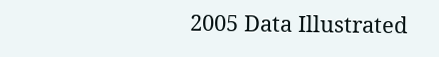2005 Data Illustrated